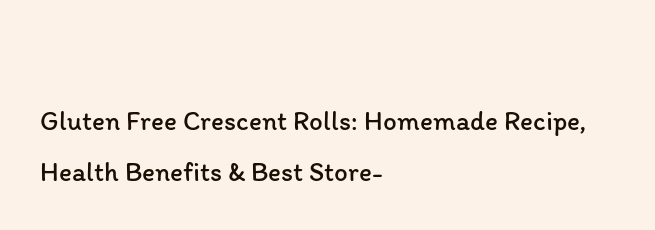Gluten Free Crescent Rolls: Homemade Recipe, Health Benefits & Best Store-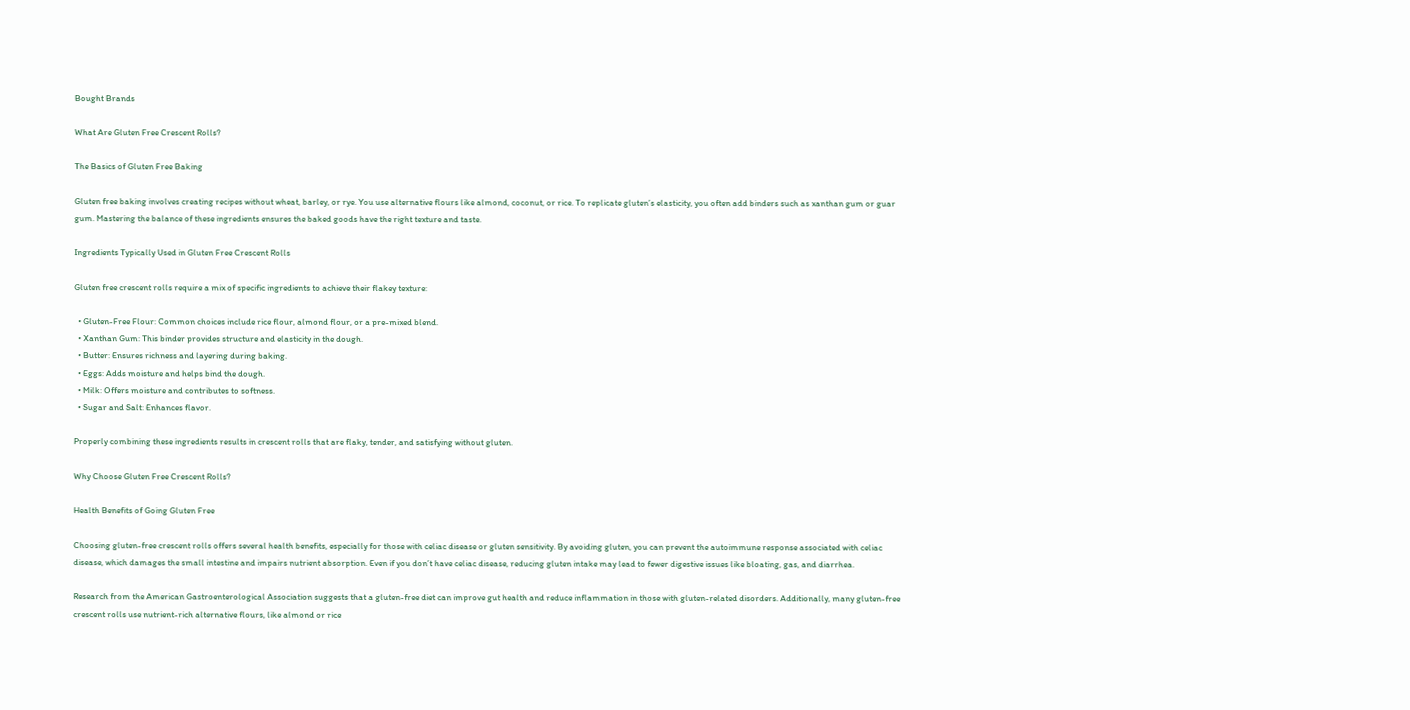Bought Brands

What Are Gluten Free Crescent Rolls?

The Basics of Gluten Free Baking

Gluten free baking involves creating recipes without wheat, barley, or rye. You use alternative flours like almond, coconut, or rice. To replicate gluten’s elasticity, you often add binders such as xanthan gum or guar gum. Mastering the balance of these ingredients ensures the baked goods have the right texture and taste.

Ingredients Typically Used in Gluten Free Crescent Rolls

Gluten free crescent rolls require a mix of specific ingredients to achieve their flakey texture:

  • Gluten-Free Flour: Common choices include rice flour, almond flour, or a pre-mixed blend.
  • Xanthan Gum: This binder provides structure and elasticity in the dough.
  • Butter: Ensures richness and layering during baking.
  • Eggs: Adds moisture and helps bind the dough.
  • Milk: Offers moisture and contributes to softness.
  • Sugar and Salt: Enhances flavor.

Properly combining these ingredients results in crescent rolls that are flaky, tender, and satisfying without gluten.

Why Choose Gluten Free Crescent Rolls?

Health Benefits of Going Gluten Free

Choosing gluten-free crescent rolls offers several health benefits, especially for those with celiac disease or gluten sensitivity. By avoiding gluten, you can prevent the autoimmune response associated with celiac disease, which damages the small intestine and impairs nutrient absorption. Even if you don’t have celiac disease, reducing gluten intake may lead to fewer digestive issues like bloating, gas, and diarrhea.

Research from the American Gastroenterological Association suggests that a gluten-free diet can improve gut health and reduce inflammation in those with gluten-related disorders. Additionally, many gluten-free crescent rolls use nutrient-rich alternative flours, like almond or rice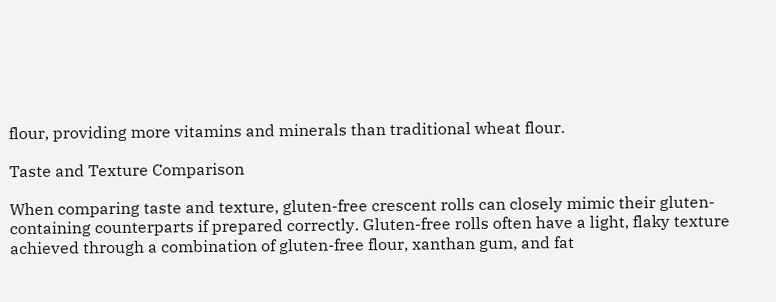flour, providing more vitamins and minerals than traditional wheat flour.

Taste and Texture Comparison

When comparing taste and texture, gluten-free crescent rolls can closely mimic their gluten-containing counterparts if prepared correctly. Gluten-free rolls often have a light, flaky texture achieved through a combination of gluten-free flour, xanthan gum, and fat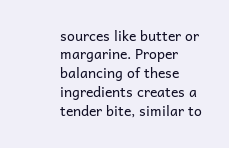sources like butter or margarine. Proper balancing of these ingredients creates a tender bite, similar to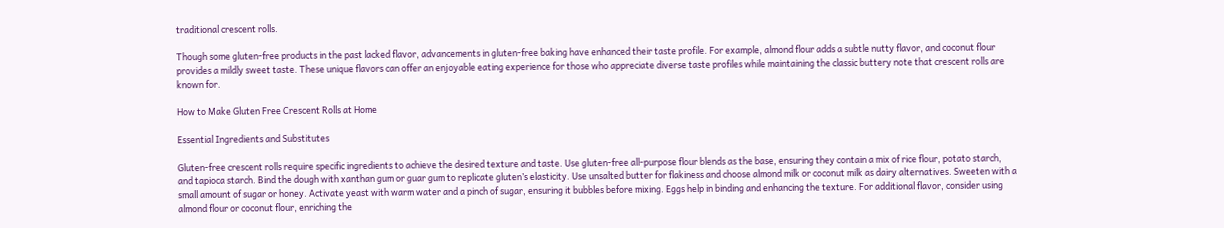traditional crescent rolls.

Though some gluten-free products in the past lacked flavor, advancements in gluten-free baking have enhanced their taste profile. For example, almond flour adds a subtle nutty flavor, and coconut flour provides a mildly sweet taste. These unique flavors can offer an enjoyable eating experience for those who appreciate diverse taste profiles while maintaining the classic buttery note that crescent rolls are known for.

How to Make Gluten Free Crescent Rolls at Home

Essential Ingredients and Substitutes

Gluten-free crescent rolls require specific ingredients to achieve the desired texture and taste. Use gluten-free all-purpose flour blends as the base, ensuring they contain a mix of rice flour, potato starch, and tapioca starch. Bind the dough with xanthan gum or guar gum to replicate gluten’s elasticity. Use unsalted butter for flakiness and choose almond milk or coconut milk as dairy alternatives. Sweeten with a small amount of sugar or honey. Activate yeast with warm water and a pinch of sugar, ensuring it bubbles before mixing. Eggs help in binding and enhancing the texture. For additional flavor, consider using almond flour or coconut flour, enriching the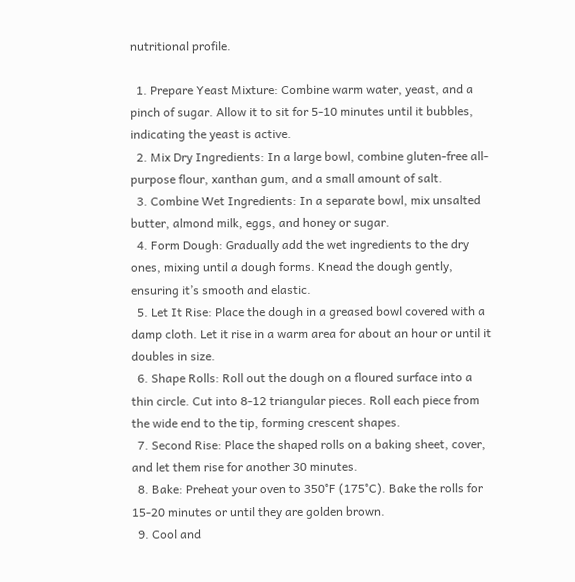nutritional profile.

  1. Prepare Yeast Mixture: Combine warm water, yeast, and a pinch of sugar. Allow it to sit for 5-10 minutes until it bubbles, indicating the yeast is active.
  2. Mix Dry Ingredients: In a large bowl, combine gluten-free all-purpose flour, xanthan gum, and a small amount of salt.
  3. Combine Wet Ingredients: In a separate bowl, mix unsalted butter, almond milk, eggs, and honey or sugar.
  4. Form Dough: Gradually add the wet ingredients to the dry ones, mixing until a dough forms. Knead the dough gently, ensuring it’s smooth and elastic.
  5. Let It Rise: Place the dough in a greased bowl covered with a damp cloth. Let it rise in a warm area for about an hour or until it doubles in size.
  6. Shape Rolls: Roll out the dough on a floured surface into a thin circle. Cut into 8-12 triangular pieces. Roll each piece from the wide end to the tip, forming crescent shapes.
  7. Second Rise: Place the shaped rolls on a baking sheet, cover, and let them rise for another 30 minutes.
  8. Bake: Preheat your oven to 350°F (175°C). Bake the rolls for 15-20 minutes or until they are golden brown.
  9. Cool and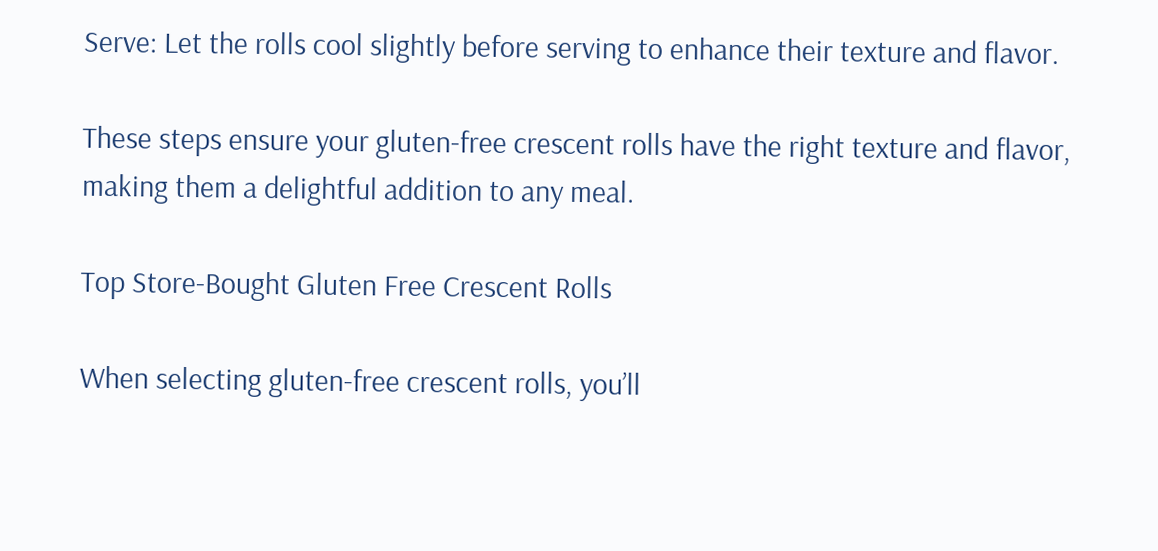Serve: Let the rolls cool slightly before serving to enhance their texture and flavor.

These steps ensure your gluten-free crescent rolls have the right texture and flavor, making them a delightful addition to any meal.

Top Store-Bought Gluten Free Crescent Rolls

When selecting gluten-free crescent rolls, you’ll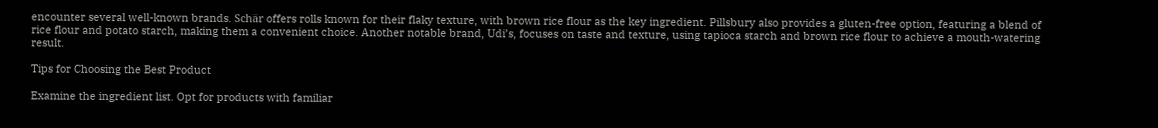encounter several well-known brands. Schär offers rolls known for their flaky texture, with brown rice flour as the key ingredient. Pillsbury also provides a gluten-free option, featuring a blend of rice flour and potato starch, making them a convenient choice. Another notable brand, Udi’s, focuses on taste and texture, using tapioca starch and brown rice flour to achieve a mouth-watering result.

Tips for Choosing the Best Product

Examine the ingredient list. Opt for products with familiar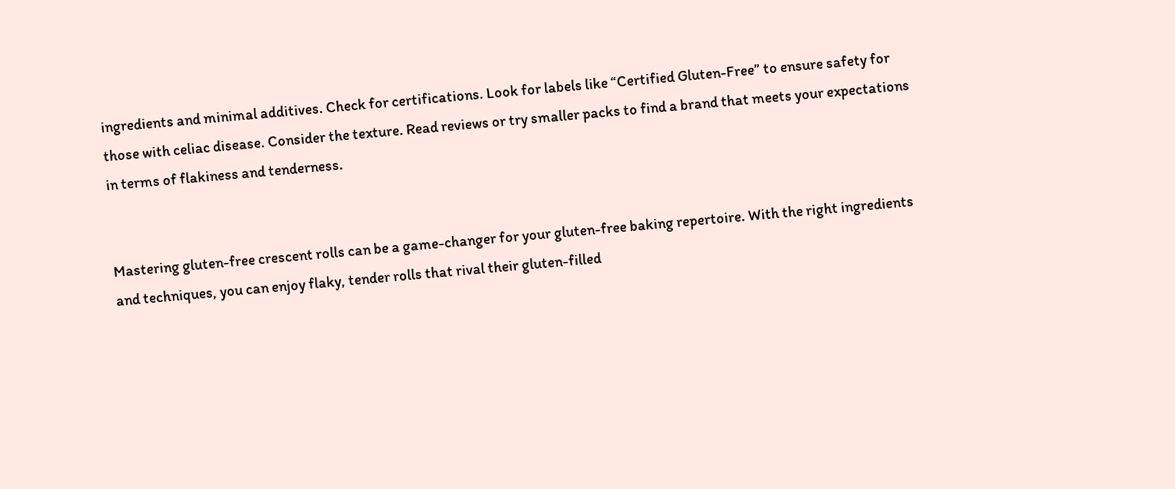ingredients and minimal additives. Check for certifications. Look for labels like “Certified Gluten-Free” to ensure safety for those with celiac disease. Consider the texture. Read reviews or try smaller packs to find a brand that meets your expectations in terms of flakiness and tenderness.


Mastering gluten-free crescent rolls can be a game-changer for your gluten-free baking repertoire. With the right ingredients and techniques, you can enjoy flaky, tender rolls that rival their gluten-filled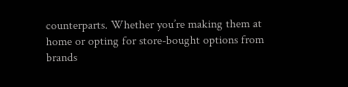counterparts. Whether you’re making them at home or opting for store-bought options from brands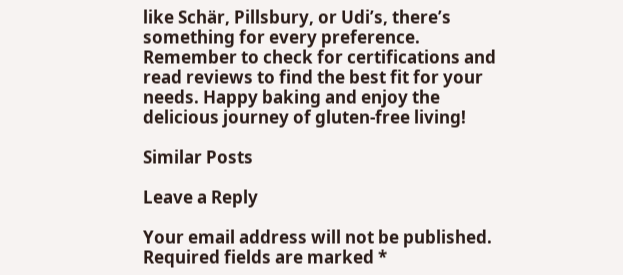like Schär, Pillsbury, or Udi’s, there’s something for every preference. Remember to check for certifications and read reviews to find the best fit for your needs. Happy baking and enjoy the delicious journey of gluten-free living!

Similar Posts

Leave a Reply

Your email address will not be published. Required fields are marked *